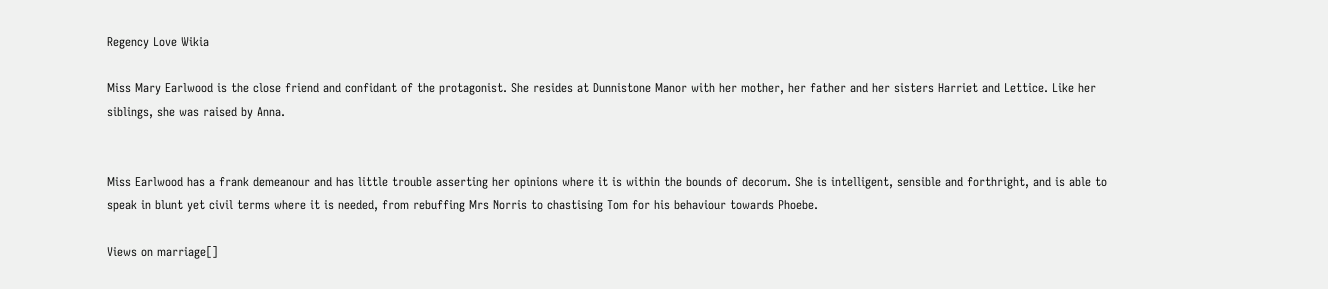Regency Love Wikia

Miss Mary Earlwood is the close friend and confidant of the protagonist. She resides at Dunnistone Manor with her mother, her father and her sisters Harriet and Lettice. Like her siblings, she was raised by Anna.


Miss Earlwood has a frank demeanour and has little trouble asserting her opinions where it is within the bounds of decorum. She is intelligent, sensible and forthright, and is able to speak in blunt yet civil terms where it is needed, from rebuffing Mrs Norris to chastising Tom for his behaviour towards Phoebe.

Views on marriage[]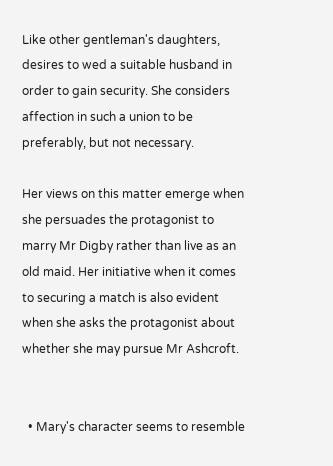Like other gentleman's daughters, desires to wed a suitable husband in order to gain security. She considers affection in such a union to be preferably, but not necessary.

Her views on this matter emerge when she persuades the protagonist to marry Mr Digby rather than live as an old maid. Her initiative when it comes to securing a match is also evident when she asks the protagonist about whether she may pursue Mr Ashcroft.


  • Mary's character seems to resemble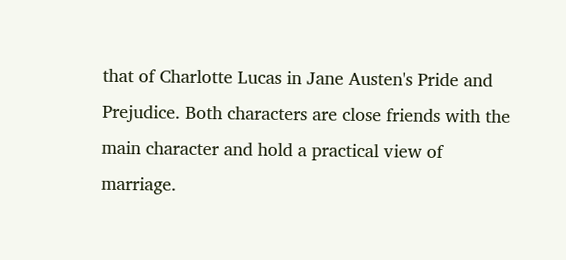that of Charlotte Lucas in Jane Austen's Pride and Prejudice. Both characters are close friends with the main character and hold a practical view of marriage.